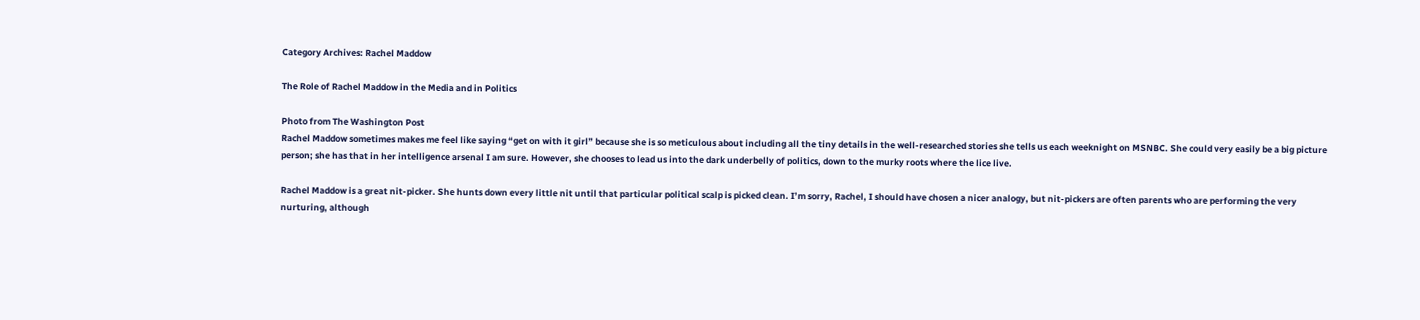Category Archives: Rachel Maddow

The Role of Rachel Maddow in the Media and in Politics

Photo from The Washington Post
Rachel Maddow sometimes makes me feel like saying “get on with it girl” because she is so meticulous about including all the tiny details in the well-researched stories she tells us each weeknight on MSNBC. She could very easily be a big picture person; she has that in her intelligence arsenal I am sure. However, she chooses to lead us into the dark underbelly of politics, down to the murky roots where the lice live.

Rachel Maddow is a great nit-picker. She hunts down every little nit until that particular political scalp is picked clean. I’m sorry, Rachel, I should have chosen a nicer analogy, but nit-pickers are often parents who are performing the very nurturing, although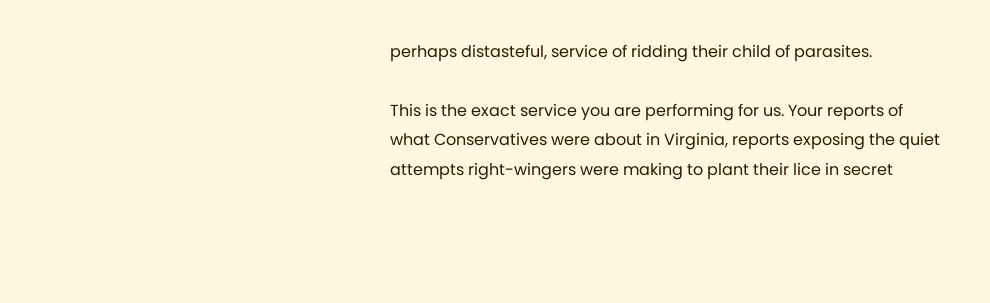perhaps distasteful, service of ridding their child of parasites.

This is the exact service you are performing for us. Your reports of what Conservatives were about in Virginia, reports exposing the quiet attempts right-wingers were making to plant their lice in secret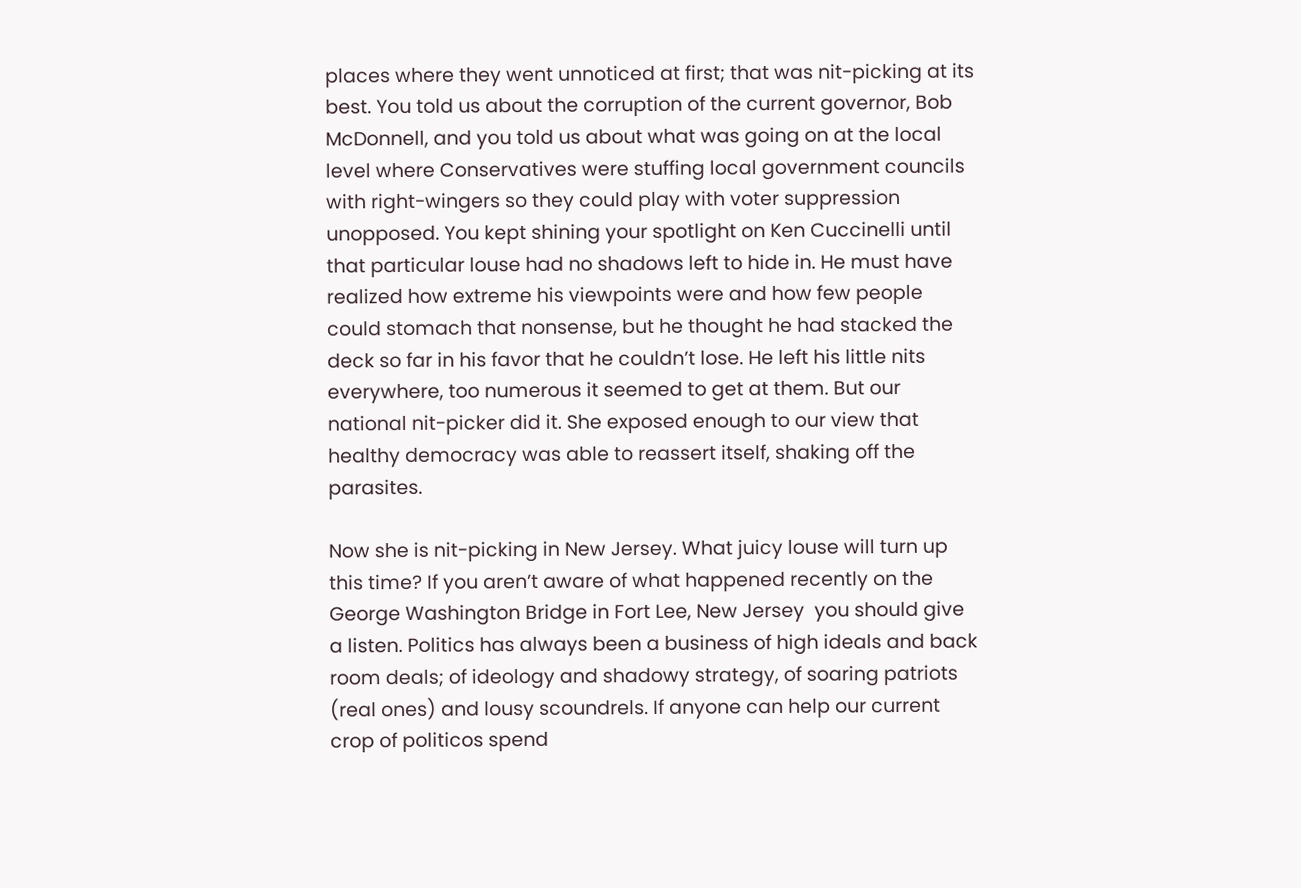places where they went unnoticed at first; that was nit-picking at its best. You told us about the corruption of the current governor, Bob McDonnell, and you told us about what was going on at the local level where Conservatives were stuffing local government councils with right-wingers so they could play with voter suppression unopposed. You kept shining your spotlight on Ken Cuccinelli until that particular louse had no shadows left to hide in. He must have realized how extreme his viewpoints were and how few people could stomach that nonsense, but he thought he had stacked the deck so far in his favor that he couldn’t lose. He left his little nits everywhere, too numerous it seemed to get at them. But our national nit-picker did it. She exposed enough to our view that healthy democracy was able to reassert itself, shaking off the parasites.

Now she is nit-picking in New Jersey. What juicy louse will turn up this time? If you aren’t aware of what happened recently on the George Washington Bridge in Fort Lee, New Jersey  you should give a listen. Politics has always been a business of high ideals and back room deals; of ideology and shadowy strategy, of soaring patriots (real ones) and lousy scoundrels. If anyone can help our current crop of politicos spend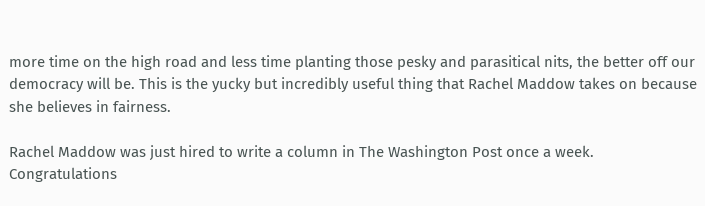more time on the high road and less time planting those pesky and parasitical nits, the better off our democracy will be. This is the yucky but incredibly useful thing that Rachel Maddow takes on because she believes in fairness.

Rachel Maddow was just hired to write a column in The Washington Post once a week. Congratulations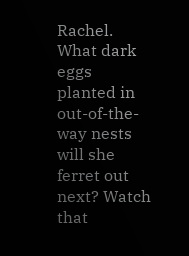Rachel. What dark eggs planted in out-of-the-way nests will she ferret out next? Watch that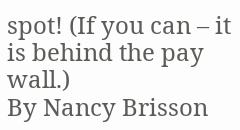spot! (If you can – it is behind the pay wall.)
By Nancy Brisson